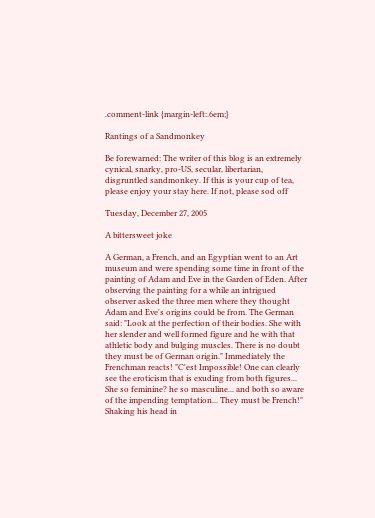.comment-link {margin-left:.6em;}

Rantings of a Sandmonkey

Be forewarned: The writer of this blog is an extremely cynical, snarky, pro-US, secular, libertarian, disgruntled sandmonkey. If this is your cup of tea, please enjoy your stay here. If not, please sod off

Tuesday, December 27, 2005

A bittersweet joke

A German, a French, and an Egyptian went to an Art museum and were spending some time in front of the painting of Adam and Eve in the Garden of Eden. After observing the painting for a while an intrigued observer asked the three men where they thought Adam and Eve's origins could be from. The German said: "Look at the perfection of their bodies. She with her slender and well formed figure and he with that athletic body and bulging muscles. There is no doubt they must be of German origin." Immediately the Frenchman reacts! "C'est Impossible! One can clearly see the eroticism that is exuding from both figures... She so feminine? he so masculine... and both so aware of the impending temptation... They must be French!" Shaking his head in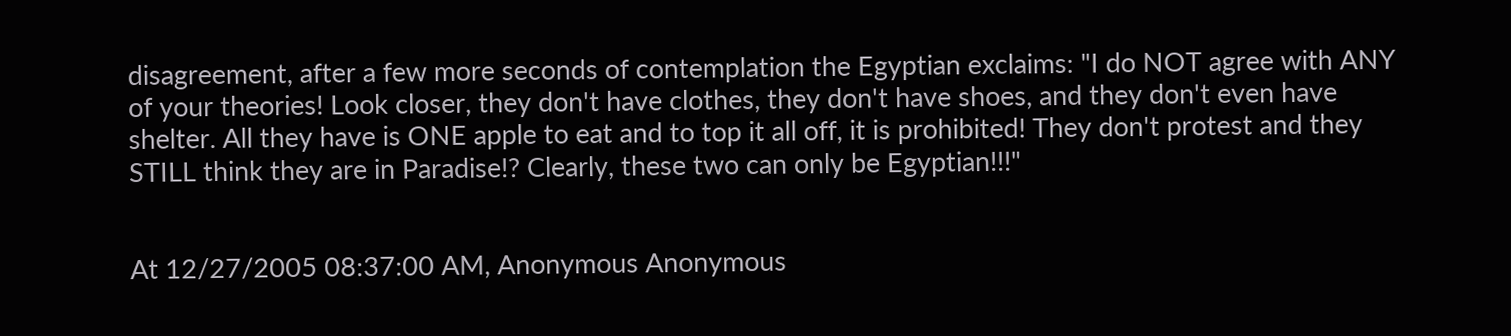disagreement, after a few more seconds of contemplation the Egyptian exclaims: "I do NOT agree with ANY of your theories! Look closer, they don't have clothes, they don't have shoes, and they don't even have shelter. All they have is ONE apple to eat and to top it all off, it is prohibited! They don't protest and they STILL think they are in Paradise!? Clearly, these two can only be Egyptian!!!"


At 12/27/2005 08:37:00 AM, Anonymous Anonymous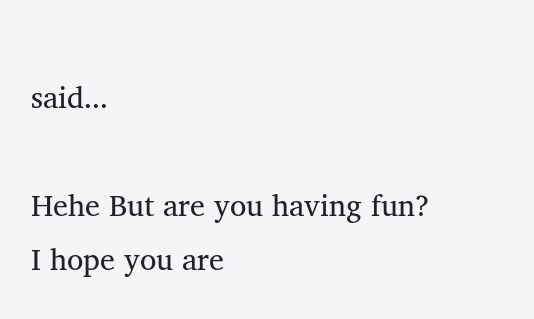said...

Hehe But are you having fun? I hope you are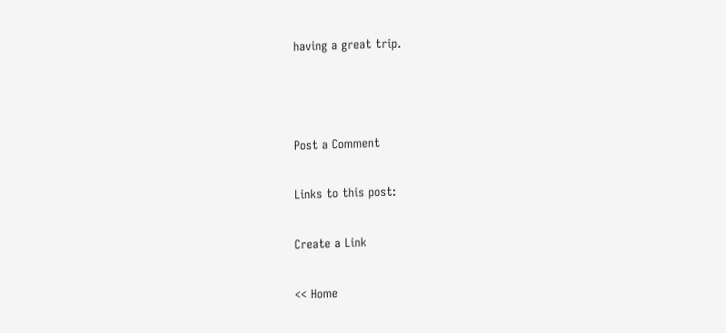having a great trip.



Post a Comment

Links to this post:

Create a Link

<< Home